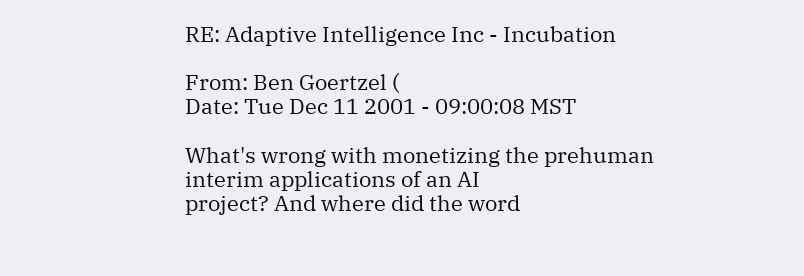RE: Adaptive Intelligence Inc - Incubation

From: Ben Goertzel (
Date: Tue Dec 11 2001 - 09:00:08 MST

What's wrong with monetizing the prehuman interim applications of an AI
project? And where did the word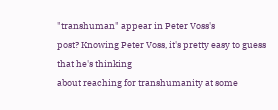"transhuman" appear in Peter Voss's
post? Knowing Peter Voss, it's pretty easy to guess that he's thinking
about reaching for transhumanity at some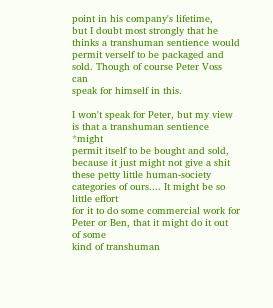point in his company's lifetime,
but I doubt most strongly that he thinks a transhuman sentience would
permit verself to be packaged and sold. Though of course Peter Voss can
speak for himself in this.

I won't speak for Peter, but my view is that a transhuman sentience *might
permit itself to be bought and sold, because it just might not give a shit
these petty little human-society categories of ours.... It might be so
little effort
for it to do some commercial work for Peter or Ben, that it might do it out
of some
kind of transhuman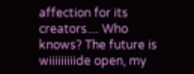affection for its creators.... Who knows? The future is
wiiiiiiiiide open, my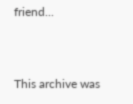friend...


This archive was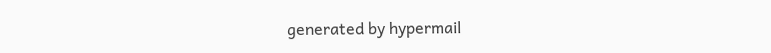generated by hypermail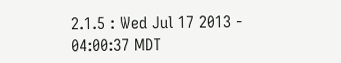2.1.5 : Wed Jul 17 2013 - 04:00:37 MDT